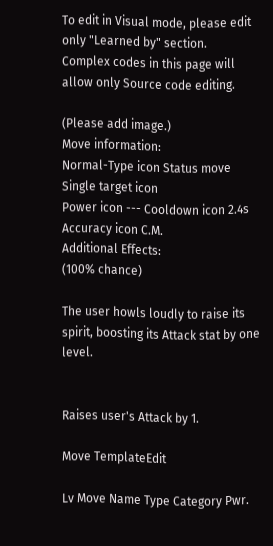To edit in Visual mode, please edit only "Learned by" section.
Complex codes in this page will allow only Source code editing.

(Please add image.)
Move information:
Normal-Type icon Status move Single target icon
Power icon --- Cooldown icon 2.4s Accuracy icon C.M.
Additional Effects:
(100% chance)

The user howls loudly to raise its spirit, boosting its Attack stat by one level.


Raises user's Attack by 1.

Move TemplateEdit

Lv Move Name Type Category Pwr.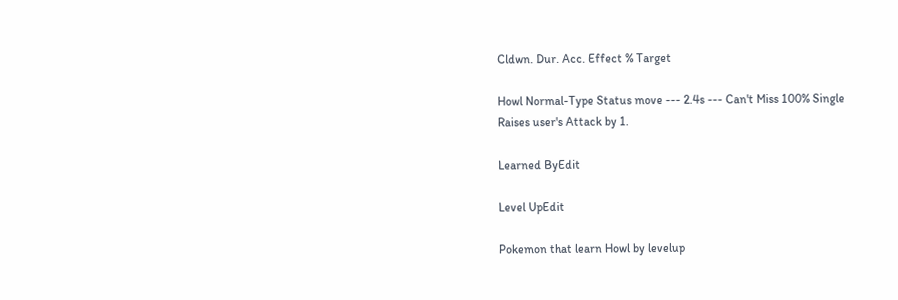Cldwn. Dur. Acc. Effect % Target

Howl Normal-Type Status move --- 2.4s --- Can't Miss 100% Single
Raises user's Attack by 1.

Learned ByEdit

Level UpEdit

Pokemon that learn Howl by levelup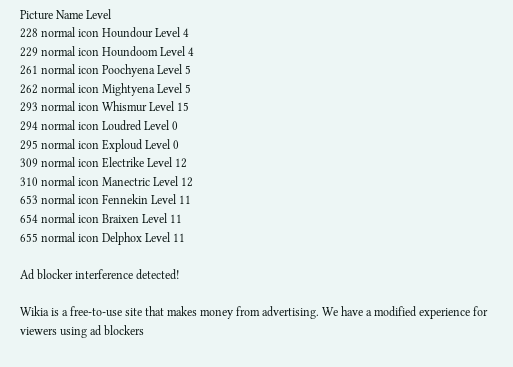Picture Name Level
228 normal icon Houndour Level 4
229 normal icon Houndoom Level 4
261 normal icon Poochyena Level 5
262 normal icon Mightyena Level 5
293 normal icon Whismur Level 15
294 normal icon Loudred Level 0
295 normal icon Exploud Level 0
309 normal icon Electrike Level 12
310 normal icon Manectric Level 12
653 normal icon Fennekin Level 11
654 normal icon Braixen Level 11
655 normal icon Delphox Level 11

Ad blocker interference detected!

Wikia is a free-to-use site that makes money from advertising. We have a modified experience for viewers using ad blockers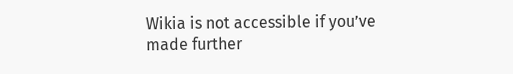Wikia is not accessible if you’ve made further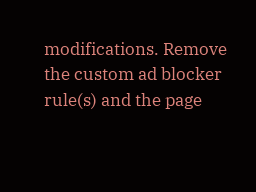modifications. Remove the custom ad blocker rule(s) and the page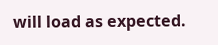will load as expected.